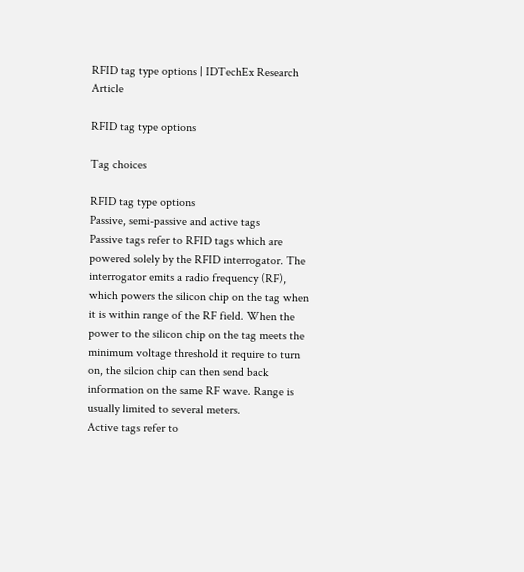RFID tag type options | IDTechEx Research Article

RFID tag type options

Tag choices

RFID tag type options
Passive, semi-passive and active tags
Passive tags refer to RFID tags which are powered solely by the RFID interrogator. The interrogator emits a radio frequency (RF), which powers the silicon chip on the tag when it is within range of the RF field. When the power to the silicon chip on the tag meets the minimum voltage threshold it require to turn on, the silcion chip can then send back information on the same RF wave. Range is usually limited to several meters.
Active tags refer to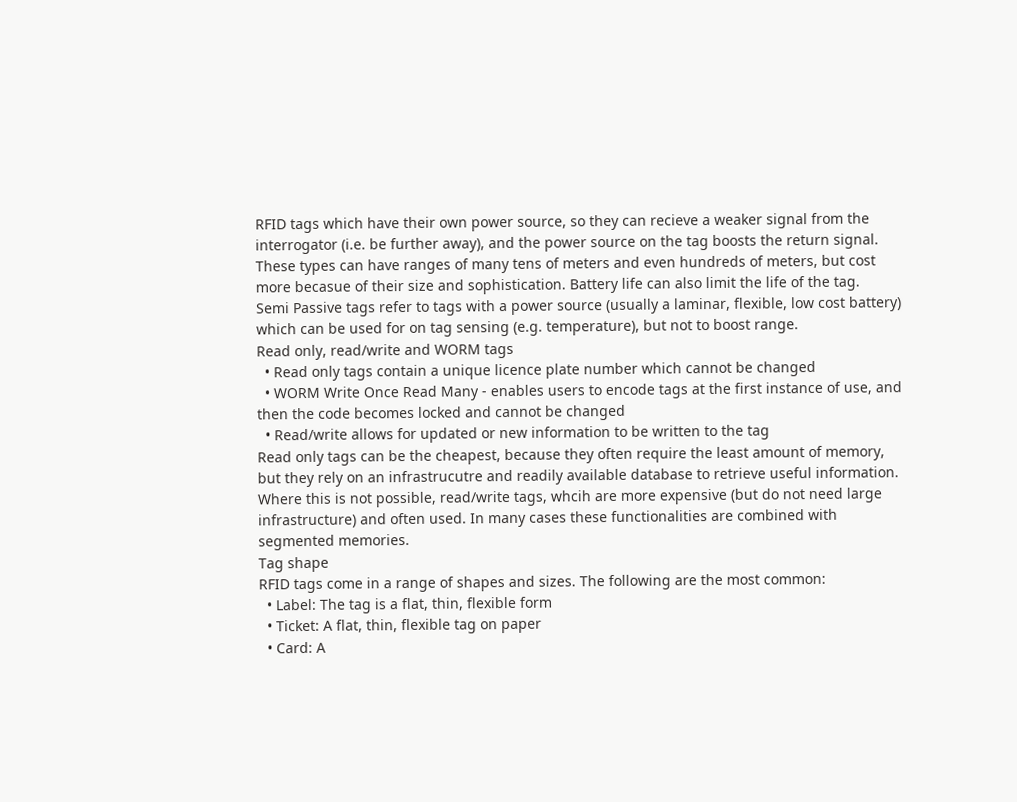RFID tags which have their own power source, so they can recieve a weaker signal from the interrogator (i.e. be further away), and the power source on the tag boosts the return signal. These types can have ranges of many tens of meters and even hundreds of meters, but cost more becasue of their size and sophistication. Battery life can also limit the life of the tag.
Semi Passive tags refer to tags with a power source (usually a laminar, flexible, low cost battery) which can be used for on tag sensing (e.g. temperature), but not to boost range.
Read only, read/write and WORM tags
  • Read only tags contain a unique licence plate number which cannot be changed
  • WORM Write Once Read Many - enables users to encode tags at the first instance of use, and then the code becomes locked and cannot be changed
  • Read/write allows for updated or new information to be written to the tag
Read only tags can be the cheapest, because they often require the least amount of memory, but they rely on an infrastrucutre and readily available database to retrieve useful information. Where this is not possible, read/write tags, whcih are more expensive (but do not need large infrastructure) and often used. In many cases these functionalities are combined with segmented memories.
Tag shape
RFID tags come in a range of shapes and sizes. The following are the most common:
  • Label: The tag is a flat, thin, flexible form
  • Ticket: A flat, thin, flexible tag on paper
  • Card: A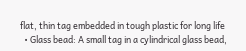flat, thin tag embedded in tough plastic for long life
  • Glass bead: A small tag in a cylindrical glass bead,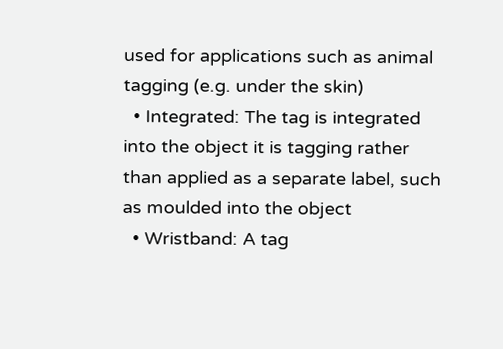used for applications such as animal tagging (e.g. under the skin)
  • Integrated: The tag is integrated into the object it is tagging rather than applied as a separate label, such as moulded into the object
  • Wristband: A tag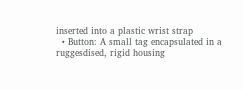inserted into a plastic wrist strap
  • Button: A small tag encapsulated in a ruggesdised, rigid housing